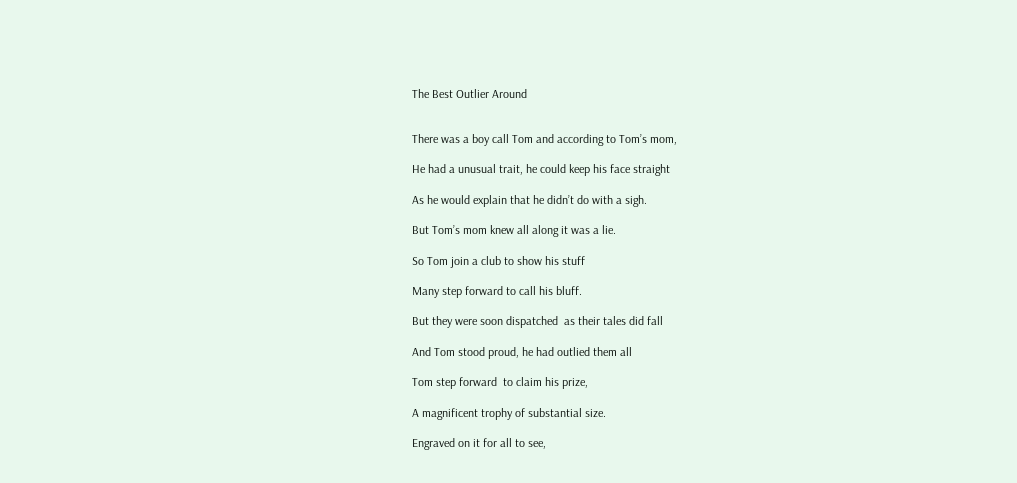The Best Outlier Around


There was a boy call Tom and according to Tom’s mom,

He had a unusual trait, he could keep his face straight

As he would explain that he didn’t do with a sigh.

But Tom’s mom knew all along it was a lie.

So Tom join a club to show his stuff

Many step forward to call his bluff.

But they were soon dispatched  as their tales did fall

And Tom stood proud, he had outlied them all

Tom step forward  to claim his prize,

A magnificent trophy of substantial size.

Engraved on it for all to see,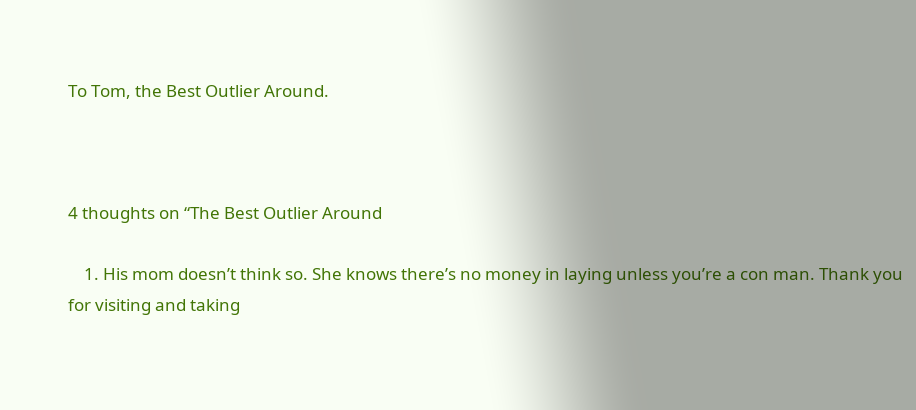To Tom, the Best Outlier Around.



4 thoughts on “The Best Outlier Around

    1. His mom doesn’t think so. She knows there’s no money in laying unless you’re a con man. Thank you for visiting and taking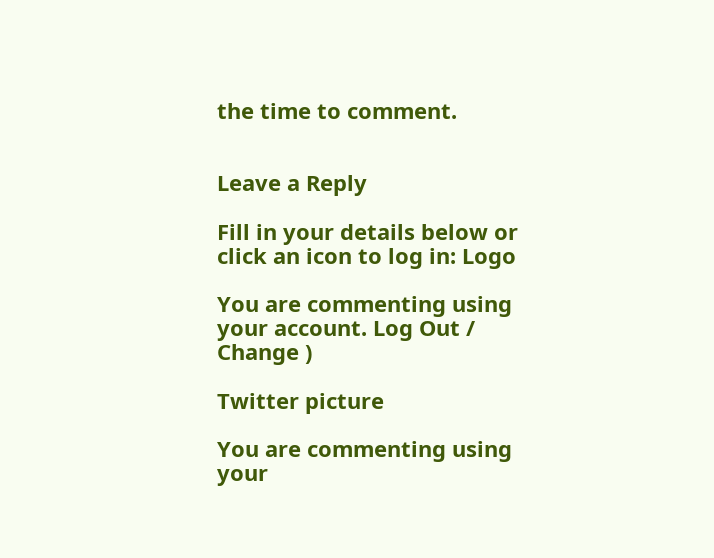the time to comment.


Leave a Reply

Fill in your details below or click an icon to log in: Logo

You are commenting using your account. Log Out /  Change )

Twitter picture

You are commenting using your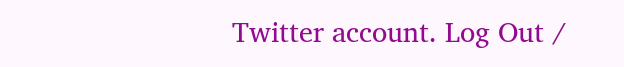Twitter account. Log Out /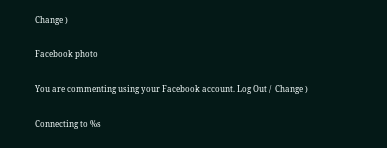Change )

Facebook photo

You are commenting using your Facebook account. Log Out /  Change )

Connecting to %s